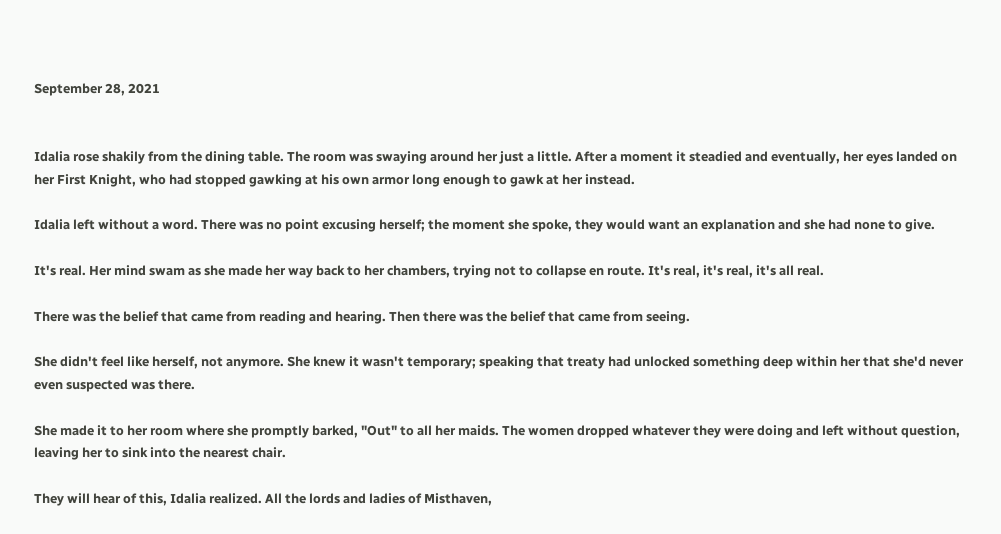September 28, 2021


Idalia rose shakily from the dining table. The room was swaying around her just a little. After a moment it steadied and eventually, her eyes landed on her First Knight, who had stopped gawking at his own armor long enough to gawk at her instead.

Idalia left without a word. There was no point excusing herself; the moment she spoke, they would want an explanation and she had none to give.

It's real. Her mind swam as she made her way back to her chambers, trying not to collapse en route. It's real, it's real, it's all real.

There was the belief that came from reading and hearing. Then there was the belief that came from seeing.

She didn't feel like herself, not anymore. She knew it wasn't temporary; speaking that treaty had unlocked something deep within her that she'd never even suspected was there.

She made it to her room where she promptly barked, "Out" to all her maids. The women dropped whatever they were doing and left without question, leaving her to sink into the nearest chair.

They will hear of this, Idalia realized. All the lords and ladies of Misthaven,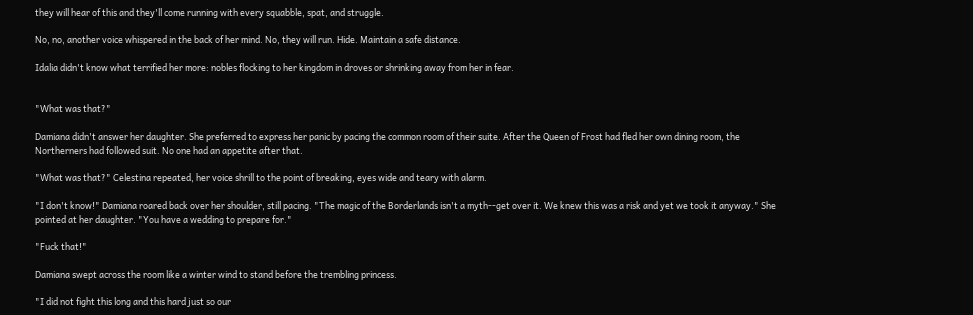they will hear of this and they'll come running with every squabble, spat, and struggle.

No, no, another voice whispered in the back of her mind. No, they will run. Hide. Maintain a safe distance.

Idalia didn't know what terrified her more: nobles flocking to her kingdom in droves or shrinking away from her in fear.


"What was that?"

Damiana didn't answer her daughter. She preferred to express her panic by pacing the common room of their suite. After the Queen of Frost had fled her own dining room, the Northerners had followed suit. No one had an appetite after that.

"What was that?" Celestina repeated, her voice shrill to the point of breaking, eyes wide and teary with alarm.

"I don't know!" Damiana roared back over her shoulder, still pacing. "The magic of the Borderlands isn't a myth--get over it. We knew this was a risk and yet we took it anyway." She pointed at her daughter. "You have a wedding to prepare for."

"Fuck that!"

Damiana swept across the room like a winter wind to stand before the trembling princess.

"I did not fight this long and this hard just so our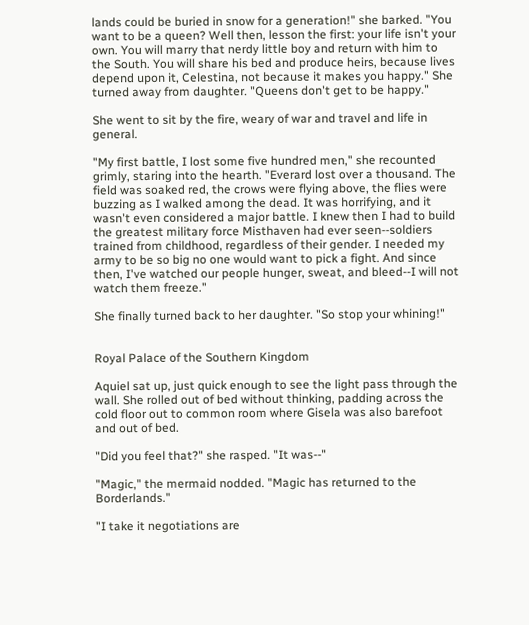lands could be buried in snow for a generation!" she barked. "You want to be a queen? Well then, lesson the first: your life isn't your own. You will marry that nerdy little boy and return with him to the South. You will share his bed and produce heirs, because lives depend upon it, Celestina, not because it makes you happy." She turned away from daughter. "Queens don't get to be happy."

She went to sit by the fire, weary of war and travel and life in general.

"My first battle, I lost some five hundred men," she recounted grimly, staring into the hearth. "Everard lost over a thousand. The field was soaked red, the crows were flying above, the flies were buzzing as I walked among the dead. It was horrifying, and it wasn't even considered a major battle. I knew then I had to build the greatest military force Misthaven had ever seen--soldiers trained from childhood, regardless of their gender. I needed my army to be so big no one would want to pick a fight. And since then, I've watched our people hunger, sweat, and bleed--I will not watch them freeze."

She finally turned back to her daughter. "So stop your whining!"


Royal Palace of the Southern Kingdom

Aquiel sat up, just quick enough to see the light pass through the wall. She rolled out of bed without thinking, padding across the cold floor out to common room where Gisela was also barefoot and out of bed.

"Did you feel that?" she rasped. "It was--"

"Magic," the mermaid nodded. "Magic has returned to the Borderlands."

"I take it negotiations are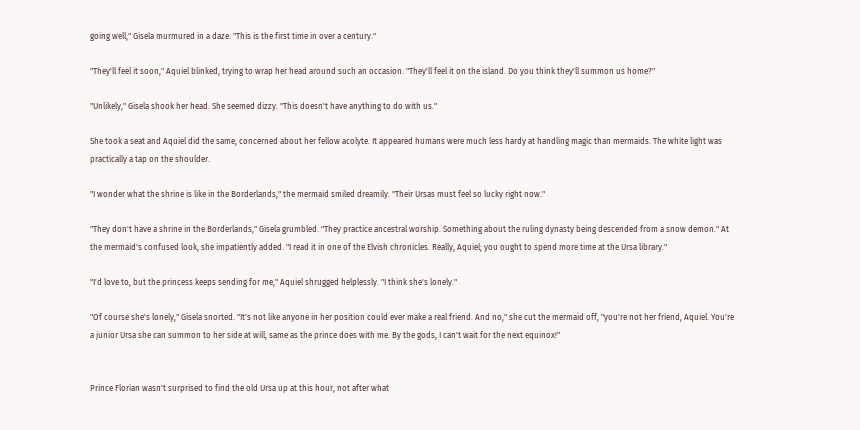going well," Gisela murmured in a daze. "This is the first time in over a century."

"They'll feel it soon," Aquiel blinked, trying to wrap her head around such an occasion. "They'll feel it on the island. Do you think they'll summon us home?"

"Unlikely," Gisela shook her head. She seemed dizzy. "This doesn't have anything to do with us."

She took a seat and Aquiel did the same, concerned about her fellow acolyte. It appeared humans were much less hardy at handling magic than mermaids. The white light was practically a tap on the shoulder.

"I wonder what the shrine is like in the Borderlands," the mermaid smiled dreamily. "Their Ursas must feel so lucky right now."

"They don't have a shrine in the Borderlands," Gisela grumbled. "They practice ancestral worship. Something about the ruling dynasty being descended from a snow demon." At the mermaid's confused look, she impatiently added. "I read it in one of the Elvish chronicles. Really, Aquiel; you ought to spend more time at the Ursa library."

"I'd love to, but the princess keeps sending for me," Aquiel shrugged helplessly. "I think she's lonely."

"Of course she's lonely," Gisela snorted. "It's not like anyone in her position could ever make a real friend. And no," she cut the mermaid off, "you're not her friend, Aquiel. You're a junior Ursa she can summon to her side at will, same as the prince does with me. By the gods, I can't wait for the next equinox!"


Prince Florian wasn't surprised to find the old Ursa up at this hour, not after what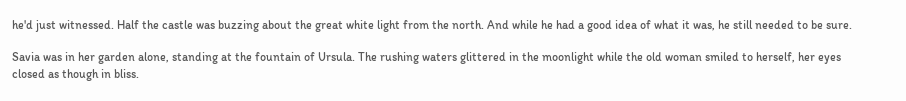he'd just witnessed. Half the castle was buzzing about the great white light from the north. And while he had a good idea of what it was, he still needed to be sure.

Savia was in her garden alone, standing at the fountain of Ursula. The rushing waters glittered in the moonlight while the old woman smiled to herself, her eyes closed as though in bliss.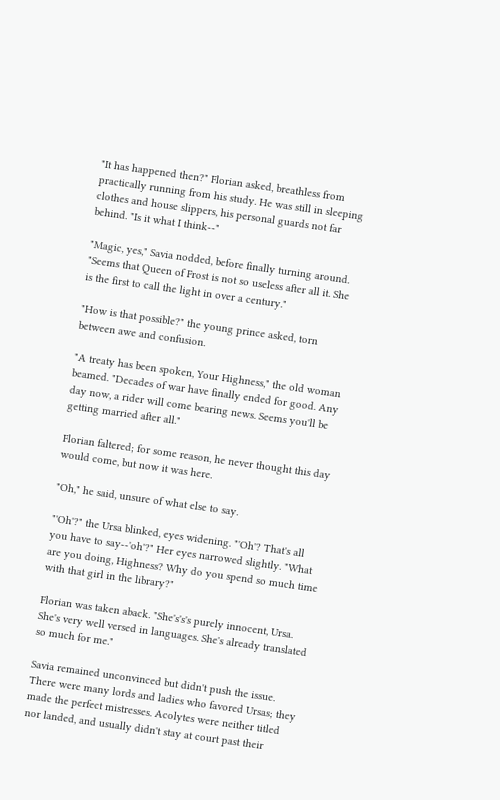"It has happened then?" Florian asked, breathless from practically running from his study. He was still in sleeping clothes and house slippers, his personal guards not far behind. "Is it what I think--"

"Magic, yes," Savia nodded, before finally turning around. "Seems that Queen of Frost is not so useless after all it. She is the first to call the light in over a century."

"How is that possible?" the young prince asked, torn between awe and confusion.

"A treaty has been spoken, Your Highness," the old woman beamed. "Decades of war have finally ended for good. Any day now, a rider will come bearing news. Seems you'll be getting married after all."

Florian faltered; for some reason, he never thought this day would come, but now it was here.

"Oh," he said, unsure of what else to say.

"'Oh'?" the Ursa blinked, eyes widening. "'Oh'? That's all you have to say--'oh'?" Her eyes narrowed slightly. "What are you doing, Highness? Why do you spend so much time with that girl in the library?"

Florian was taken aback. "She's's's purely innocent, Ursa. She's very well versed in languages. She's already translated so much for me."

Savia remained unconvinced but didn't push the issue. There were many lords and ladies who favored Ursas; they made the perfect mistresses. Acolytes were neither titled nor landed, and usually didn't stay at court past their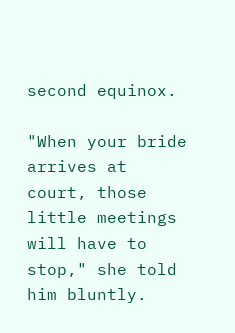second equinox.

"When your bride arrives at court, those little meetings will have to stop," she told him bluntly.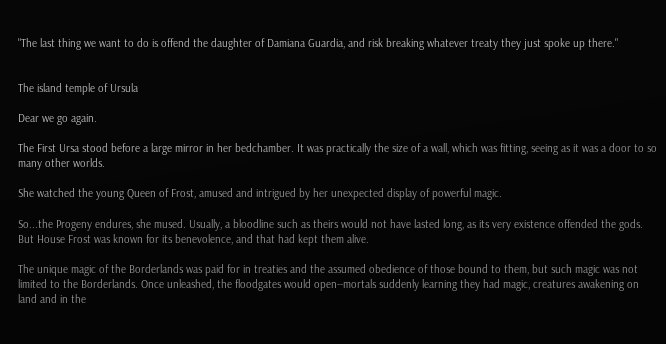"The last thing we want to do is offend the daughter of Damiana Guardia, and risk breaking whatever treaty they just spoke up there."


The island temple of Ursula

Dear we go again.

The First Ursa stood before a large mirror in her bedchamber. It was practically the size of a wall, which was fitting, seeing as it was a door to so many other worlds.

She watched the young Queen of Frost, amused and intrigued by her unexpected display of powerful magic.

So...the Progeny endures, she mused. Usually, a bloodline such as theirs would not have lasted long, as its very existence offended the gods. But House Frost was known for its benevolence, and that had kept them alive.

The unique magic of the Borderlands was paid for in treaties and the assumed obedience of those bound to them, but such magic was not limited to the Borderlands. Once unleashed, the floodgates would open--mortals suddenly learning they had magic, creatures awakening on land and in the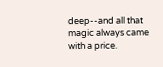deep--and all that magic always came with a price.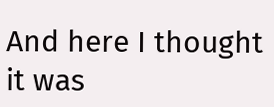And here I thought it was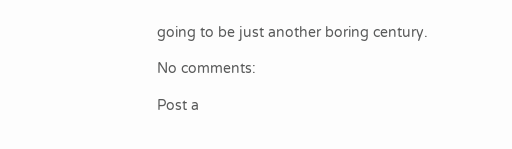going to be just another boring century.

No comments:

Post a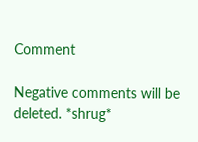Comment

Negative comments will be deleted. *shrug*